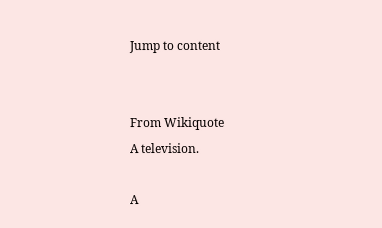Jump to content


From Wikiquote
A television.

A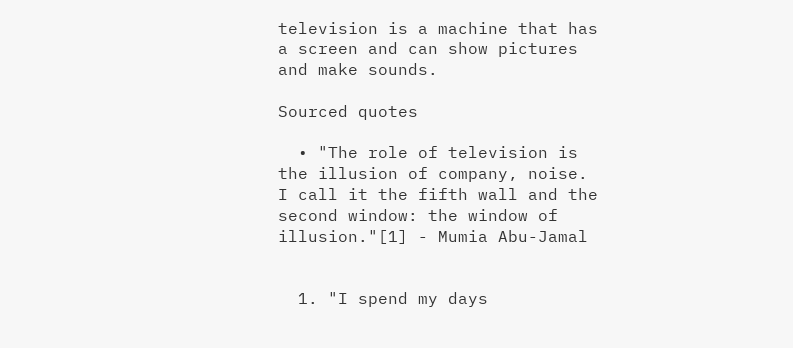television is a machine that has a screen and can show pictures and make sounds.

Sourced quotes

  • "The role of television is the illusion of company, noise. I call it the fifth wall and the second window: the window of illusion."[1] - Mumia Abu-Jamal


  1. "I spend my days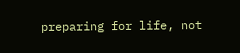preparing for life, not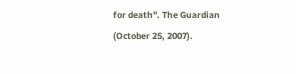for death". The Guardian (October 25, 2007).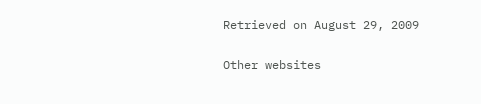Retrieved on August 29, 2009

Other websites